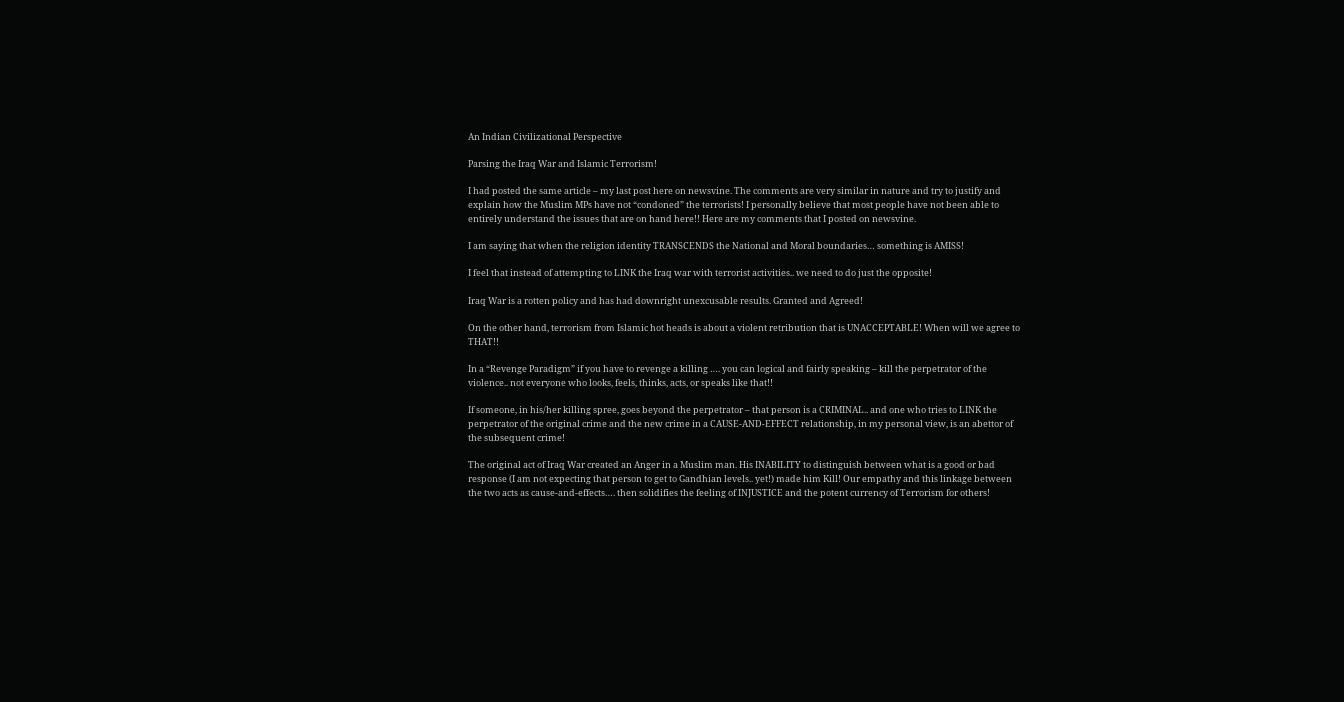An Indian Civilizational Perspective

Parsing the Iraq War and Islamic Terrorism!

I had posted the same article – my last post here on newsvine. The comments are very similar in nature and try to justify and explain how the Muslim MPs have not “condoned” the terrorists! I personally believe that most people have not been able to entirely understand the issues that are on hand here!! Here are my comments that I posted on newsvine.

I am saying that when the religion identity TRANSCENDS the National and Moral boundaries… something is AMISS!

I feel that instead of attempting to LINK the Iraq war with terrorist activities.. we need to do just the opposite!

Iraq War is a rotten policy and has had downright unexcusable results. Granted and Agreed!

On the other hand, terrorism from Islamic hot heads is about a violent retribution that is UNACCEPTABLE! When will we agree to THAT!!

In a “Revenge Paradigm” if you have to revenge a killing …. you can logical and fairly speaking – kill the perpetrator of the violence.. not everyone who looks, feels, thinks, acts, or speaks like that!!

If someone, in his/her killing spree, goes beyond the perpetrator – that person is a CRIMINAL.. and one who tries to LINK the perpetrator of the original crime and the new crime in a CAUSE-AND-EFFECT relationship, in my personal view, is an abettor of the subsequent crime!

The original act of Iraq War created an Anger in a Muslim man. His INABILITY to distinguish between what is a good or bad response (I am not expecting that person to get to Gandhian levels.. yet!) made him Kill! Our empathy and this linkage between the two acts as cause-and-effects…. then solidifies the feeling of INJUSTICE and the potent currency of Terrorism for others!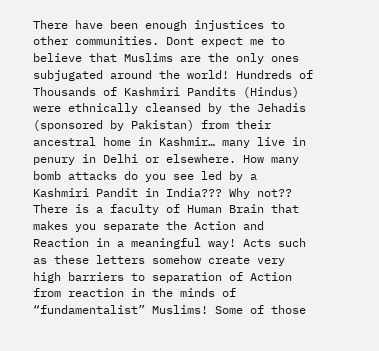There have been enough injustices to other communities. Dont expect me to believe that Muslims are the only ones subjugated around the world! Hundreds of Thousands of Kashmiri Pandits (Hindus) were ethnically cleansed by the Jehadis (sponsored by Pakistan) from their ancestral home in Kashmir… many live in penury in Delhi or elsewhere. How many bomb attacks do you see led by a Kashmiri Pandit in India??? Why not?? There is a faculty of Human Brain that makes you separate the Action and Reaction in a meaningful way! Acts such as these letters somehow create very high barriers to separation of Action from reaction in the minds of “fundamentalist” Muslims! Some of those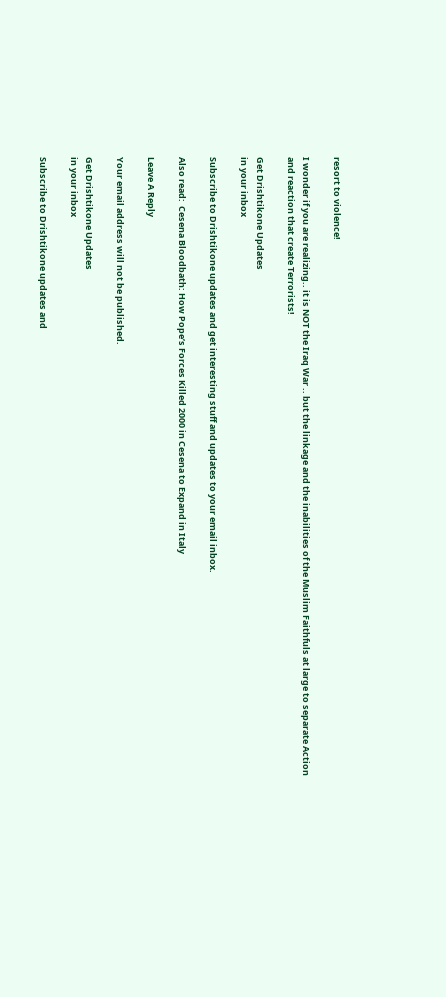resort to violence!

I wonder if you are realizing.. it is NOT the Iraq War .. but the linkage and the inabilities of the Muslim Faithfuls at large to separate Action and reaction that create Terrorists!

Get Drishtikone Updates
in your inbox

Subscribe to Drishtikone updates and get interesting stuff and updates to your email inbox.

Also read:  Cesena Bloodbath: How Pope’s Forces Killed 2000 in Cesena to Expand in Italy

Leave A Reply

Your email address will not be published.

Get Drishtikone Updates
in your inbox

Subscribe to Drishtikone updates and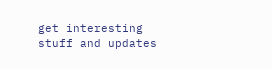get interesting stuff and updates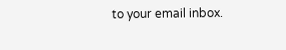to your email inbox.